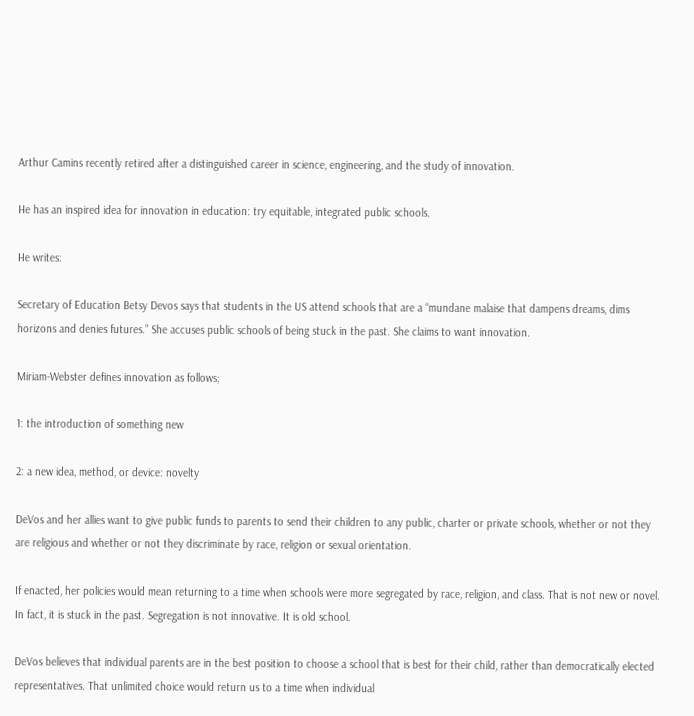Arthur Camins recently retired after a distinguished career in science, engineering, and the study of innovation.

He has an inspired idea for innovation in education: try equitable, integrated public schools.

He writes:

Secretary of Education Betsy Devos says that students in the US attend schools that are a “mundane malaise that dampens dreams, dims horizons and denies futures.” She accuses public schools of being stuck in the past. She claims to want innovation.

Miriam-Webster defines innovation as follows;

1: the introduction of something new

2: a new idea, method, or device: novelty

DeVos and her allies want to give public funds to parents to send their children to any public, charter or private schools, whether or not they are religious and whether or not they discriminate by race, religion or sexual orientation.

If enacted, her policies would mean returning to a time when schools were more segregated by race, religion, and class. That is not new or novel. In fact, it is stuck in the past. Segregation is not innovative. It is old school.

DeVos believes that individual parents are in the best position to choose a school that is best for their child, rather than democratically elected representatives. That unlimited choice would return us to a time when individual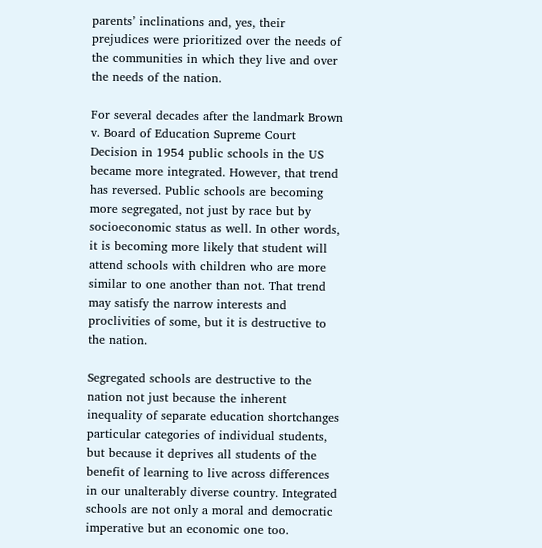parents’ inclinations and, yes, their prejudices were prioritized over the needs of the communities in which they live and over the needs of the nation.

For several decades after the landmark Brown v. Board of Education Supreme Court Decision in 1954 public schools in the US became more integrated. However, that trend has reversed. Public schools are becoming more segregated, not just by race but by socioeconomic status as well. In other words, it is becoming more likely that student will attend schools with children who are more similar to one another than not. That trend may satisfy the narrow interests and proclivities of some, but it is destructive to the nation.

Segregated schools are destructive to the nation not just because the inherent inequality of separate education shortchanges particular categories of individual students, but because it deprives all students of the benefit of learning to live across differences in our unalterably diverse country. Integrated schools are not only a moral and democratic imperative but an economic one too.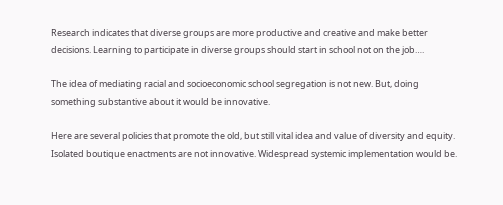Research indicates that diverse groups are more productive and creative and make better decisions. Learning to participate in diverse groups should start in school not on the job….

The idea of mediating racial and socioeconomic school segregation is not new. But, doing something substantive about it would be innovative.

Here are several policies that promote the old, but still vital idea and value of diversity and equity. Isolated boutique enactments are not innovative. Widespread systemic implementation would be.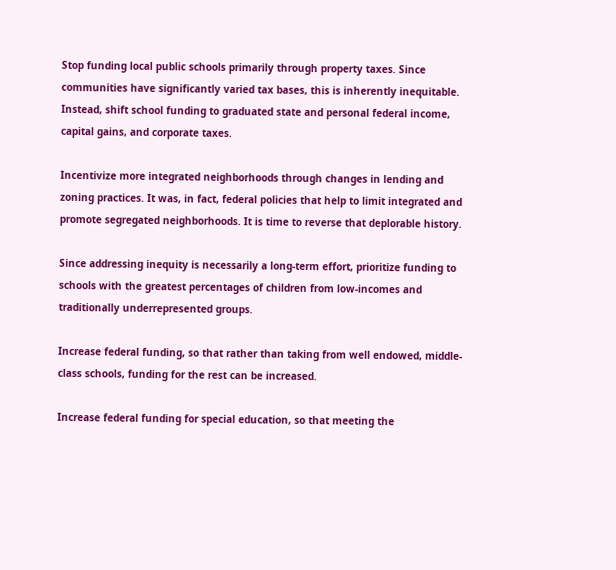Stop funding local public schools primarily through property taxes. Since communities have significantly varied tax bases, this is inherently inequitable. Instead, shift school funding to graduated state and personal federal income, capital gains, and corporate taxes.

Incentivize more integrated neighborhoods through changes in lending and zoning practices. It was, in fact, federal policies that help to limit integrated and promote segregated neighborhoods. It is time to reverse that deplorable history.

Since addressing inequity is necessarily a long-term effort, prioritize funding to schools with the greatest percentages of children from low-incomes and traditionally underrepresented groups.

Increase federal funding, so that rather than taking from well endowed, middle-class schools, funding for the rest can be increased.

Increase federal funding for special education, so that meeting the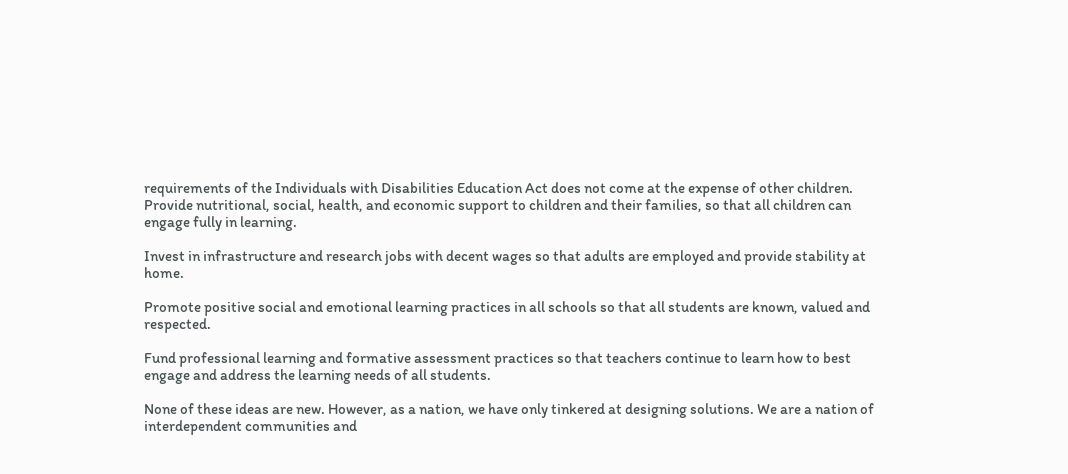requirements of the Individuals with Disabilities Education Act does not come at the expense of other children.
Provide nutritional, social, health, and economic support to children and their families, so that all children can engage fully in learning.

Invest in infrastructure and research jobs with decent wages so that adults are employed and provide stability at home.

Promote positive social and emotional learning practices in all schools so that all students are known, valued and respected.

Fund professional learning and formative assessment practices so that teachers continue to learn how to best engage and address the learning needs of all students.

None of these ideas are new. However, as a nation, we have only tinkered at designing solutions. We are a nation of interdependent communities and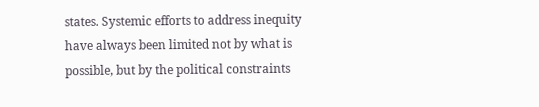states. Systemic efforts to address inequity have always been limited not by what is possible, but by the political constraints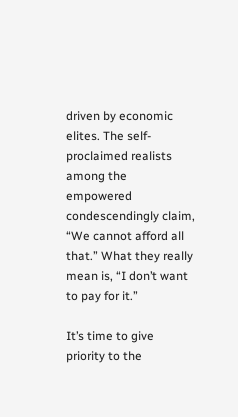driven by economic elites. The self-proclaimed realists among the empowered condescendingly claim, “We cannot afford all that.” What they really mean is, “I don’t want to pay for it.”

It’s time to give priority to the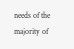needs of the majority of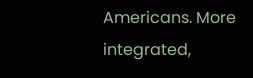Americans. More integrated,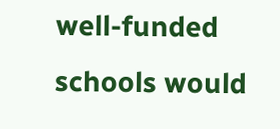well-funded schools would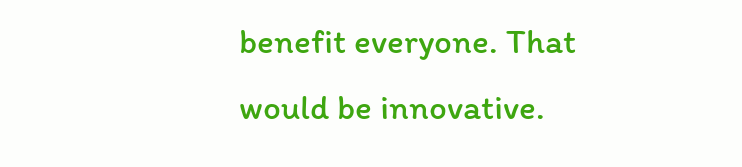benefit everyone. That would be innovative.